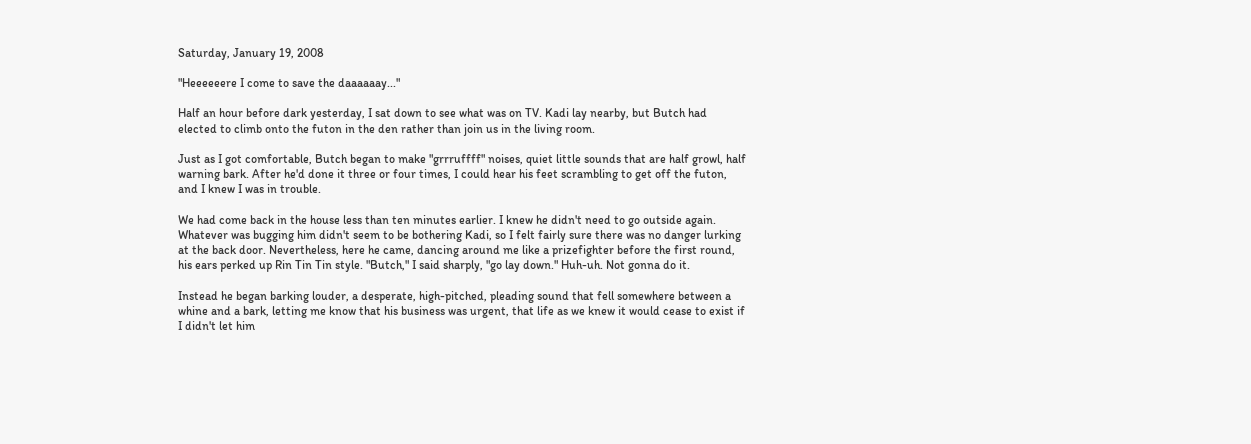Saturday, January 19, 2008

"Heeeeeere I come to save the daaaaaay..."

Half an hour before dark yesterday, I sat down to see what was on TV. Kadi lay nearby, but Butch had elected to climb onto the futon in the den rather than join us in the living room.

Just as I got comfortable, Butch began to make "grrruffff" noises, quiet little sounds that are half growl, half warning bark. After he'd done it three or four times, I could hear his feet scrambling to get off the futon, and I knew I was in trouble.

We had come back in the house less than ten minutes earlier. I knew he didn't need to go outside again. Whatever was bugging him didn't seem to be bothering Kadi, so I felt fairly sure there was no danger lurking at the back door. Nevertheless, here he came, dancing around me like a prizefighter before the first round, his ears perked up Rin Tin Tin style. "Butch," I said sharply, "go lay down." Huh-uh. Not gonna do it.

Instead he began barking louder, a desperate, high-pitched, pleading sound that fell somewhere between a whine and a bark, letting me know that his business was urgent, that life as we knew it would cease to exist if I didn't let him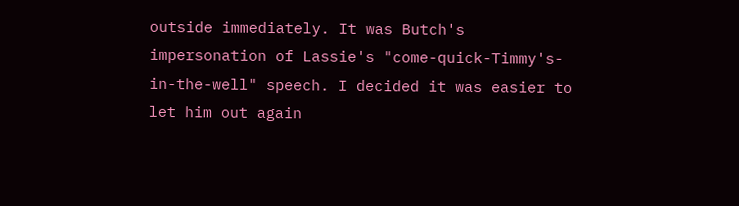outside immediately. It was Butch's impersonation of Lassie's "come-quick-Timmy's-in-the-well" speech. I decided it was easier to let him out again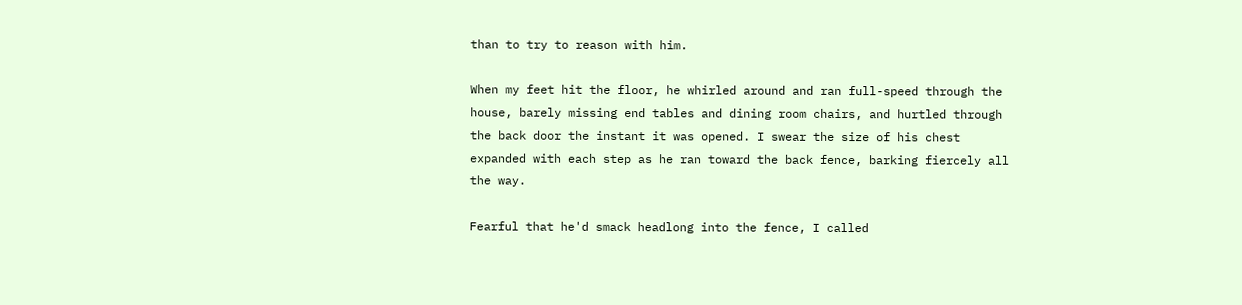than to try to reason with him.

When my feet hit the floor, he whirled around and ran full-speed through the house, barely missing end tables and dining room chairs, and hurtled through the back door the instant it was opened. I swear the size of his chest expanded with each step as he ran toward the back fence, barking fiercely all the way.

Fearful that he'd smack headlong into the fence, I called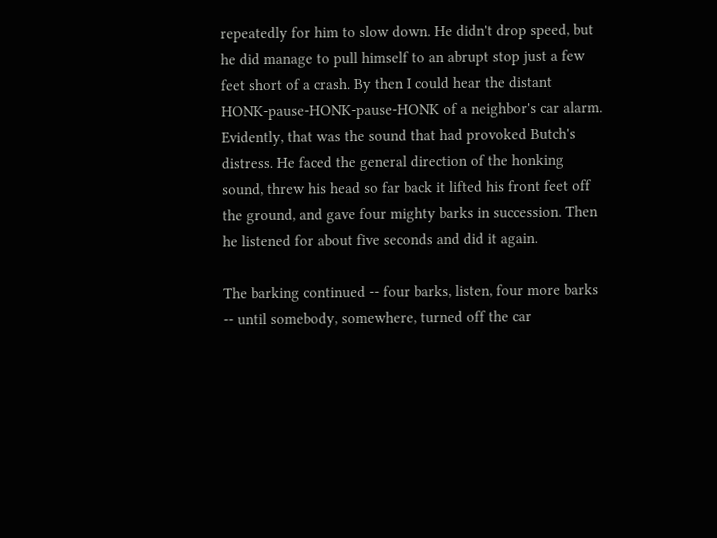repeatedly for him to slow down. He didn't drop speed, but he did manage to pull himself to an abrupt stop just a few feet short of a crash. By then I could hear the distant HONK-pause-HONK-pause-HONK of a neighbor's car alarm. Evidently, that was the sound that had provoked Butch's distress. He faced the general direction of the honking sound, threw his head so far back it lifted his front feet off the ground, and gave four mighty barks in succession. Then he listened for about five seconds and did it again.

The barking continued -- four barks, listen, four more barks -- until somebody, somewhere, turned off the car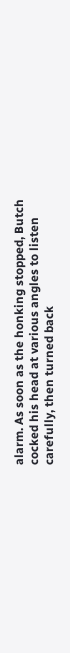alarm. As soon as the honking stopped, Butch cocked his head at various angles to listen carefully, then turned back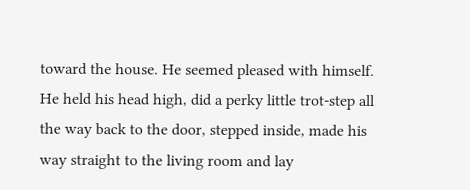toward the house. He seemed pleased with himself. He held his head high, did a perky little trot-step all the way back to the door, stepped inside, made his way straight to the living room and lay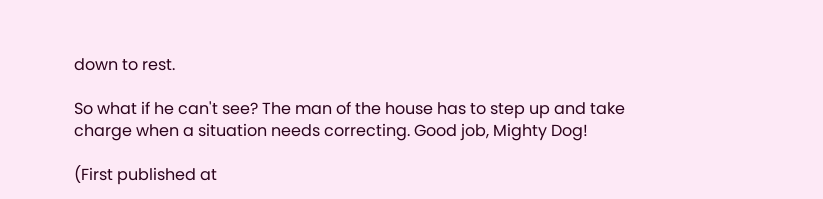down to rest.

So what if he can't see? The man of the house has to step up and take charge when a situation needs correcting. Good job, Mighty Dog!

(First published at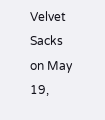Velvet Sacks on May 19,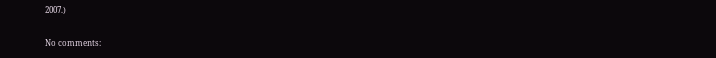2007.)

No comments: